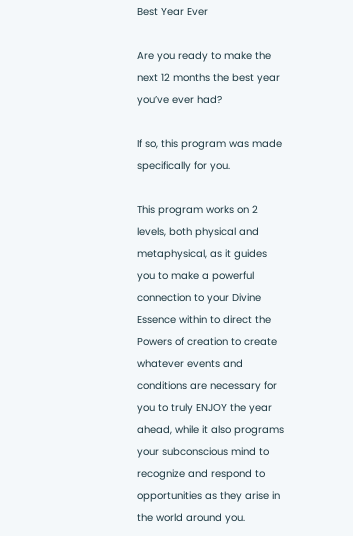Best Year Ever

Are you ready to make the next 12 months the best year you’ve ever had?

If so, this program was made specifically for you.

This program works on 2 levels, both physical and metaphysical, as it guides you to make a powerful connection to your Divine Essence within to direct the Powers of creation to create whatever events and conditions are necessary for you to truly ENJOY the year ahead, while it also programs your subconscious mind to recognize and respond to opportunities as they arise in the world around you.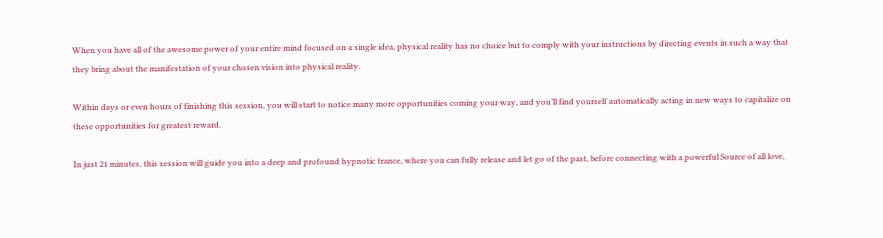When you have all of the awesome power of your entire mind focused on a single idea, physical reality has no choice but to comply with your instructions by directing events in such a way that they bring about the manifestation of your chosen vision into physical reality.

Within days or even hours of finishing this session, you will start to notice many more opportunities coming your way, and you’ll find yourself automatically acting in new ways to capitalize on these opportunities for greatest reward.

In just 21 minutes, this session will guide you into a deep and profound hypnotic trance, where you can fully release and let go of the past, before connecting with a powerful Source of all love,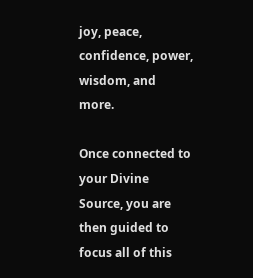joy, peace, confidence, power, wisdom, and more.

Once connected to your Divine Source, you are then guided to focus all of this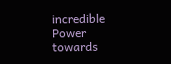incredible Power towards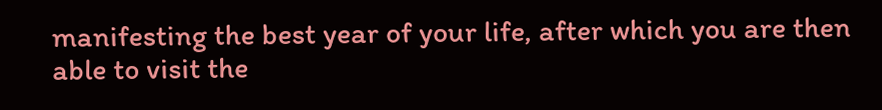manifesting the best year of your life, after which you are then able to visit the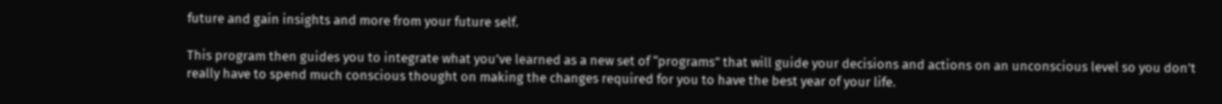future and gain insights and more from your future self.

This program then guides you to integrate what you’ve learned as a new set of “programs” that will guide your decisions and actions on an unconscious level so you don’t really have to spend much conscious thought on making the changes required for you to have the best year of your life.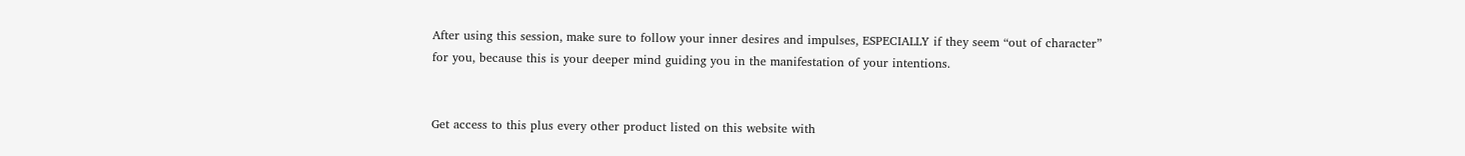After using this session, make sure to follow your inner desires and impulses, ESPECIALLY if they seem “out of character” for you, because this is your deeper mind guiding you in the manifestation of your intentions.


Get access to this plus every other product listed on this website with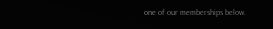one of our memberships below.